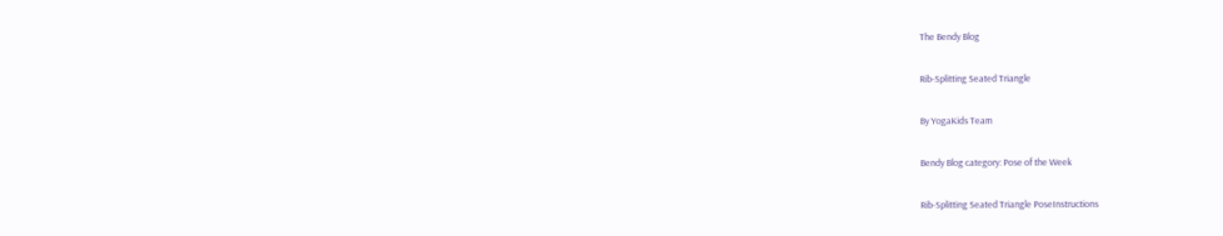The Bendy Blog

Rib-Splitting Seated Triangle

By YogaKids Team

Bendy Blog category: Pose of the Week

Rib-Splitting Seated Triangle PoseInstructions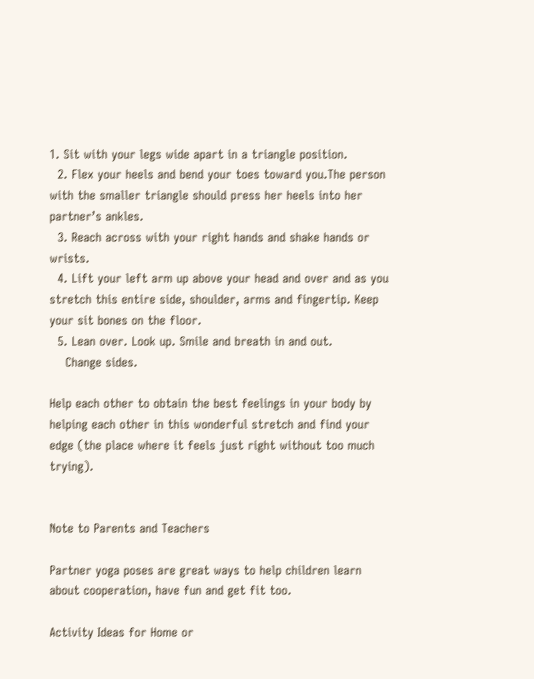1. Sit with your legs wide apart in a triangle position.
  2. Flex your heels and bend your toes toward you.The person with the smaller triangle should press her heels into her partner’s ankles.
  3. Reach across with your right hands and shake hands or wrists.
  4. Lift your left arm up above your head and over and as you stretch this entire side, shoulder, arms and fingertip. Keep your sit bones on the floor.
  5. Lean over. Look up. Smile and breath in and out.
    Change sides.

Help each other to obtain the best feelings in your body by helping each other in this wonderful stretch and find your edge (the place where it feels just right without too much trying).


Note to Parents and Teachers

Partner yoga poses are great ways to help children learn about cooperation, have fun and get fit too.

Activity Ideas for Home or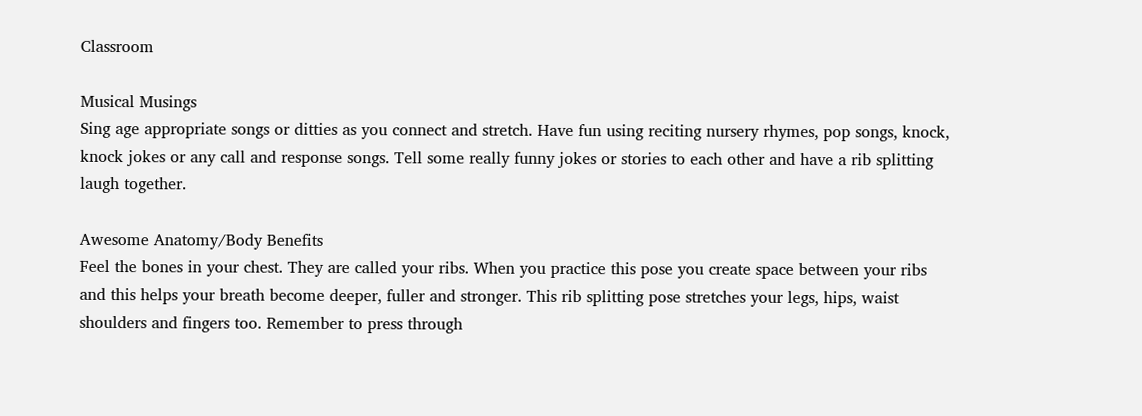Classroom

Musical Musings
Sing age appropriate songs or ditties as you connect and stretch. Have fun using reciting nursery rhymes, pop songs, knock, knock jokes or any call and response songs. Tell some really funny jokes or stories to each other and have a rib splitting laugh together.

Awesome Anatomy/Body Benefits
Feel the bones in your chest. They are called your ribs. When you practice this pose you create space between your ribs and this helps your breath become deeper, fuller and stronger. This rib splitting pose stretches your legs, hips, waist shoulders and fingers too. Remember to press through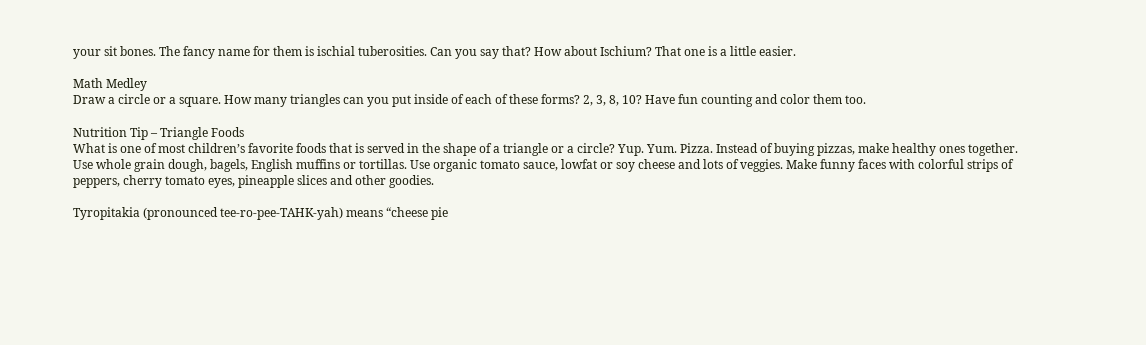your sit bones. The fancy name for them is ischial tuberosities. Can you say that? How about Ischium? That one is a little easier.

Math Medley
Draw a circle or a square. How many triangles can you put inside of each of these forms? 2, 3, 8, 10? Have fun counting and color them too.

Nutrition Tip – Triangle Foods
What is one of most children’s favorite foods that is served in the shape of a triangle or a circle? Yup. Yum. Pizza. Instead of buying pizzas, make healthy ones together. Use whole grain dough, bagels, English muffins or tortillas. Use organic tomato sauce, lowfat or soy cheese and lots of veggies. Make funny faces with colorful strips of peppers, cherry tomato eyes, pineapple slices and other goodies.

Tyropitakia (pronounced tee-ro-pee-TAHK-yah) means “cheese pie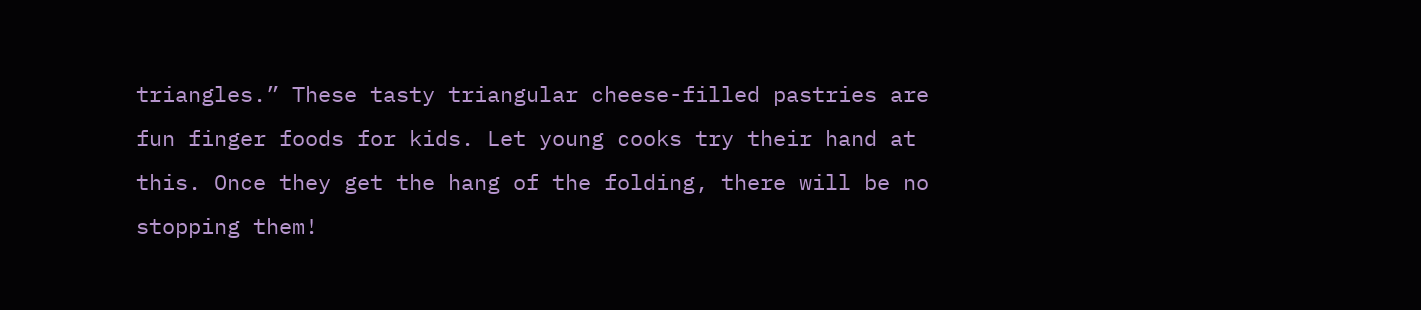triangles.” These tasty triangular cheese-filled pastries are fun finger foods for kids. Let young cooks try their hand at this. Once they get the hang of the folding, there will be no stopping them!